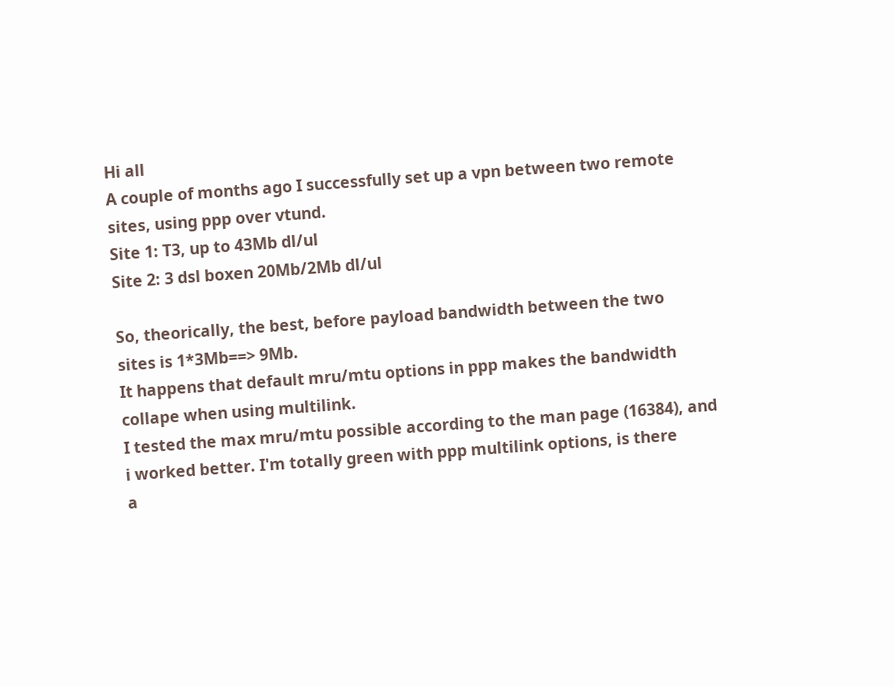Hi all
A couple of months ago I successfully set up a vpn between two remote
sites, using ppp over vtund.
Site 1: T3, up to 43Mb dl/ul
Site 2: 3 dsl boxen 20Mb/2Mb dl/ul

So, theorically, the best, before payload bandwidth between the two
sites is 1*3Mb==> 9Mb.
It happens that default mru/mtu options in ppp makes the bandwidth
collape when using multilink.
I tested the max mru/mtu possible according to the man page (16384), and
i worked better. I'm totally green with ppp multilink options, is there
a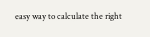easy way to calculate the right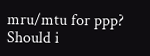mru/mtu for ppp? Should i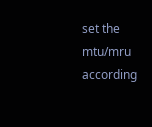set the
mtu/mru according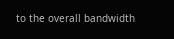to the overall bandwidth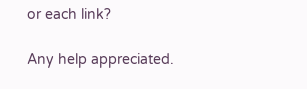or each link?

Any help appreciated.